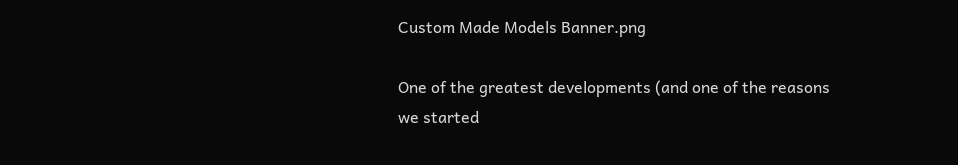Custom Made Models Banner.png

One of the greatest developments (and one of the reasons we started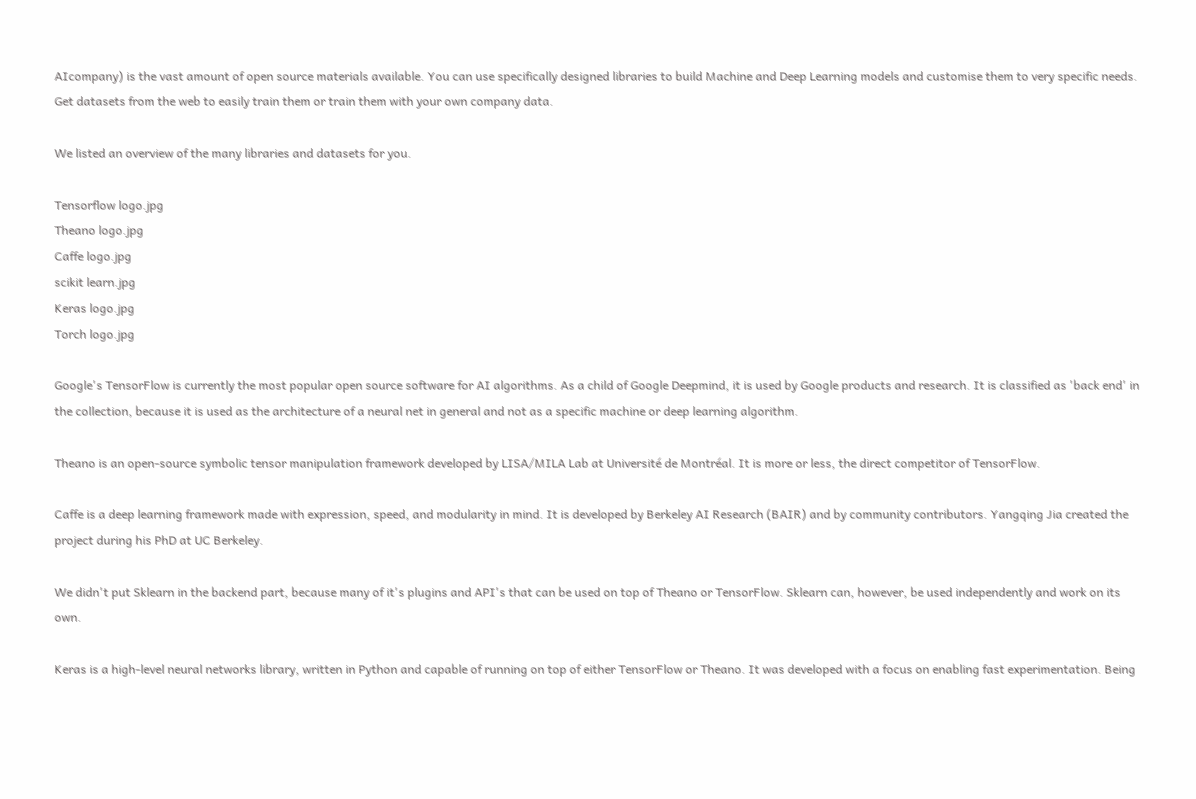AIcompany) is the vast amount of open source materials available. You can use specifically designed libraries to build Machine and Deep Learning models and customise them to very specific needs. Get datasets from the web to easily train them or train them with your own company data.

We listed an overview of the many libraries and datasets for you.

Tensorflow logo.jpg
Theano logo.jpg
Caffe logo.jpg
scikit learn.jpg
Keras logo.jpg
Torch logo.jpg

Google's TensorFlow is currently the most popular open source software for AI algorithms. As a child of Google Deepmind, it is used by Google products and research. It is classified as 'back end' in the collection, because it is used as the architecture of a neural net in general and not as a specific machine or deep learning algorithm.

Theano is an open-source symbolic tensor manipulation framework developed by LISA/MILA Lab at Université de Montréal. It is more or less, the direct competitor of TensorFlow.

Caffe is a deep learning framework made with expression, speed, and modularity in mind. It is developed by Berkeley AI Research (BAIR) and by community contributors. Yangqing Jia created the project during his PhD at UC Berkeley.

We didn't put Sklearn in the backend part, because many of it's plugins and API's that can be used on top of Theano or TensorFlow. Sklearn can, however, be used independently and work on its own.

Keras is a high-level neural networks library, written in Python and capable of running on top of either TensorFlow or Theano. It was developed with a focus on enabling fast experimentation. Being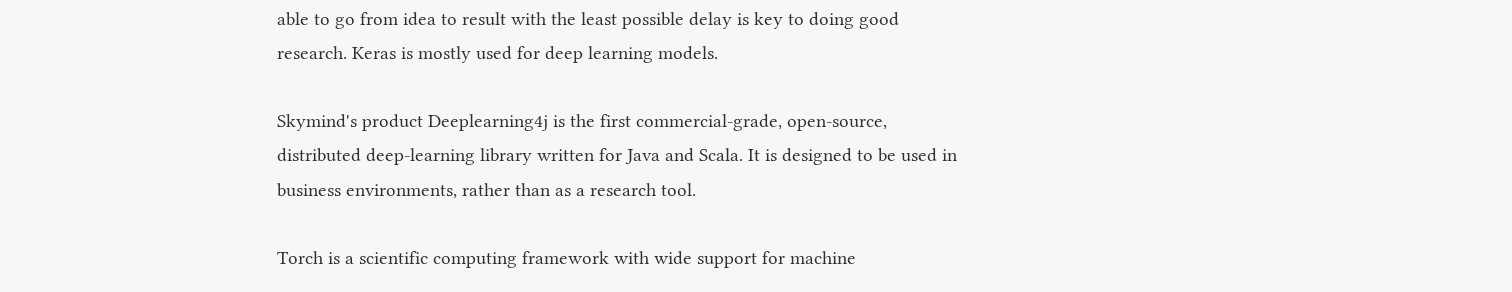able to go from idea to result with the least possible delay is key to doing good research. Keras is mostly used for deep learning models.

Skymind's product Deeplearning4j is the first commercial-grade, open-source, distributed deep-learning library written for Java and Scala. It is designed to be used in business environments, rather than as a research tool.

Torch is a scientific computing framework with wide support for machine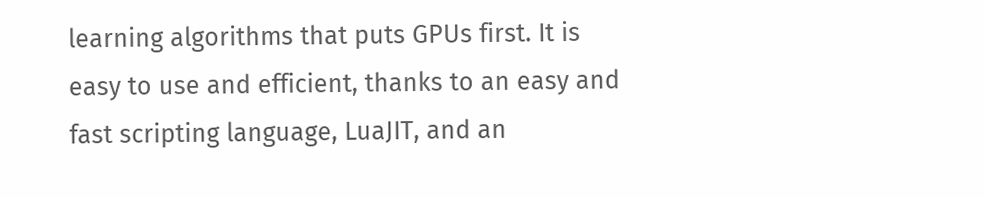learning algorithms that puts GPUs first. It is easy to use and efficient, thanks to an easy and fast scripting language, LuaJIT, and an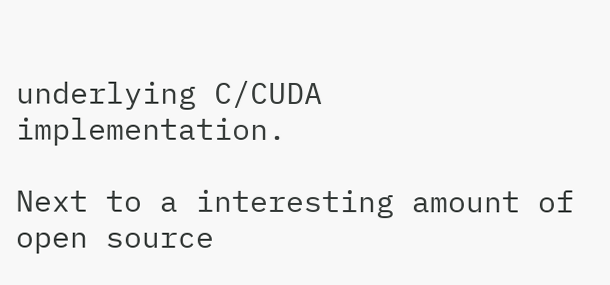underlying C/CUDA implementation.

Next to a interesting amount of open source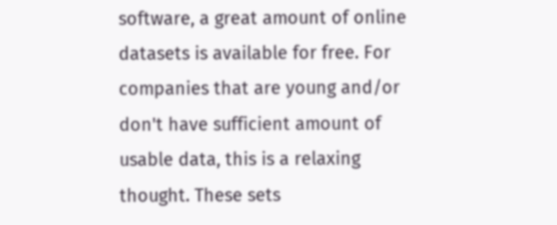software, a great amount of online datasets is available for free. For companies that are young and/or don't have sufficient amount of usable data, this is a relaxing thought. These sets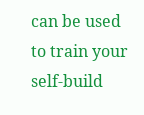can be used to train your self-build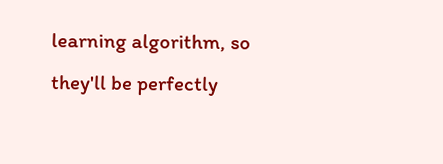learning algorithm, so they'll be perfectly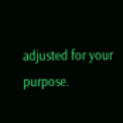adjusted for your purpose.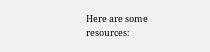Here are some resources: